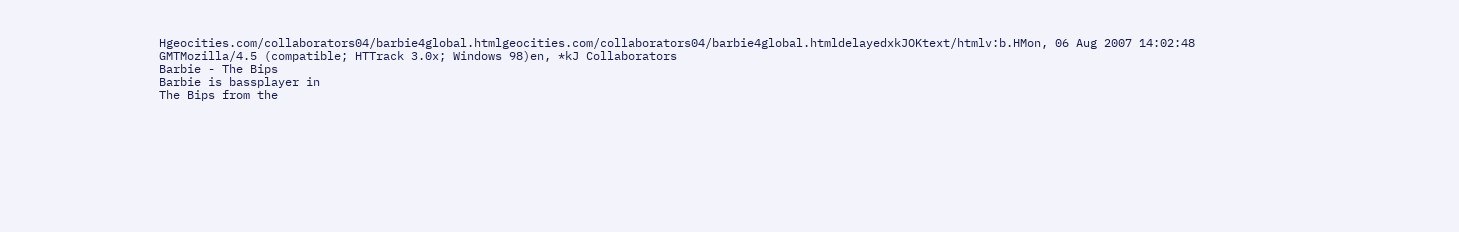Hgeocities.com/collaborators04/barbie4global.htmlgeocities.com/collaborators04/barbie4global.htmldelayedxkJOKtext/htmlv:b.HMon, 06 Aug 2007 14:02:48 GMTMozilla/4.5 (compatible; HTTrack 3.0x; Windows 98)en, *kJ Collaborators
Barbie - The Bips
Barbie is bassplayer in
The Bips from the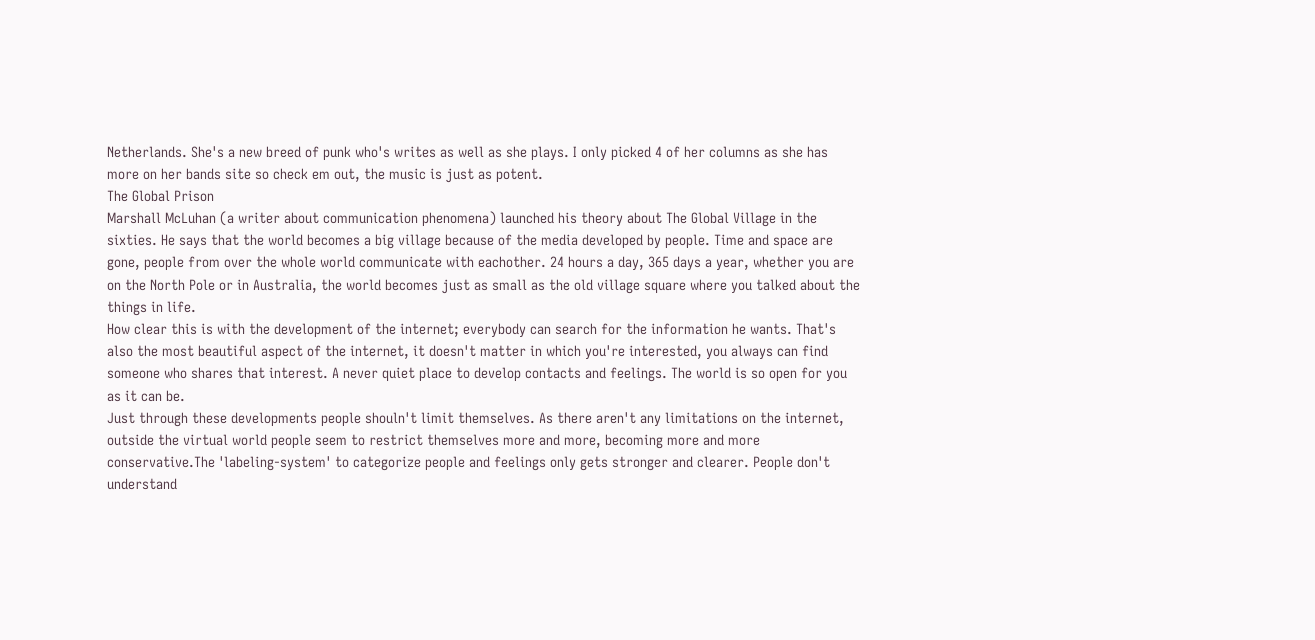Netherlands. She's a new breed of punk who's writes as well as she plays. I only picked 4 of her columns as she has more on her bands site so check em out, the music is just as potent.
The Global Prison
Marshall McLuhan (a writer about communication phenomena) launched his theory about The Global Village in the sixties. He says that the world becomes a big village because of the media developed by people. Time and space are gone, people from over the whole world communicate with eachother. 24 hours a day, 365 days a year, whether you are on the North Pole or in Australia, the world becomes just as small as the old village square where you talked about the things in life.
How clear this is with the development of the internet; everybody can search for the information he wants. That's also the most beautiful aspect of the internet, it doesn't matter in which you're interested, you always can find someone who shares that interest. A never quiet place to develop contacts and feelings. The world is so open for you as it can be.
Just through these developments people shouln't limit themselves. As there aren't any limitations on the internet, outside the virtual world people seem to restrict themselves more and more, becoming more and more conservative.The 'labeling-system' to categorize people and feelings only gets stronger and clearer. People don't understand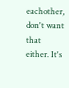eachother, don't want that either. It's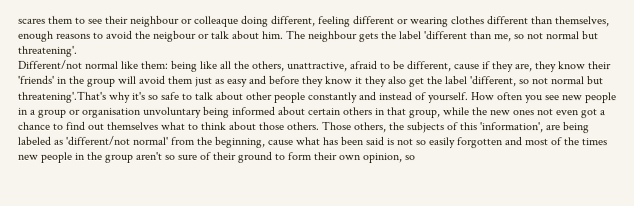scares them to see their neighbour or colleaque doing different, feeling different or wearing clothes different than themselves, enough reasons to avoid the neigbour or talk about him. The neighbour gets the label 'different than me, so not normal but threatening'.
Different/not normal like them: being like all the others, unattractive, afraid to be different, cause if they are, they know their 'friends' in the group will avoid them just as easy and before they know it they also get the label 'different, so not normal but threatening'.That's why it's so safe to talk about other people constantly and instead of yourself. How often you see new people in a group or organisation unvoluntary being informed about certain others in that group, while the new ones not even got a chance to find out themselves what to think about those others. Those others, the subjects of this 'information', are being labeled as 'different/not normal' from the beginning, cause what has been said is not so easily forgotten and most of the times new people in the group aren't so sure of their ground to form their own opinion, so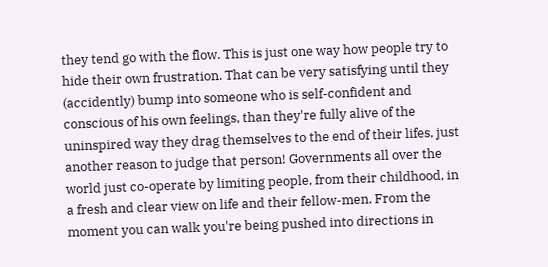they tend go with the flow. This is just one way how people try to hide their own frustration. That can be very satisfying until they (accidently) bump into someone who is self-confident and conscious of his own feelings, than they're fully alive of the uninspired way they drag themselves to the end of their lifes, just another reason to judge that person! Governments all over the world just co-operate by limiting people, from their childhood, in a fresh and clear view on life and their fellow-men. From the moment you can walk you're being pushed into directions in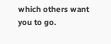which others want you to go.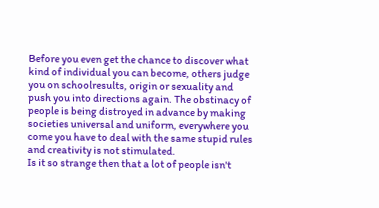Before you even get the chance to discover what kind of individual you can become, others judge you on schoolresults, origin or sexuality and push you into directions again. The obstinacy of people is being distroyed in advance by making societies universal and uniform, everywhere you come you have to deal with the same stupid rules and creativity is not stimulated.
Is it so strange then that a lot of people isn't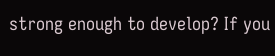strong enough to develop? If you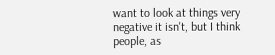want to look at things very negative it isn't, but I think people, as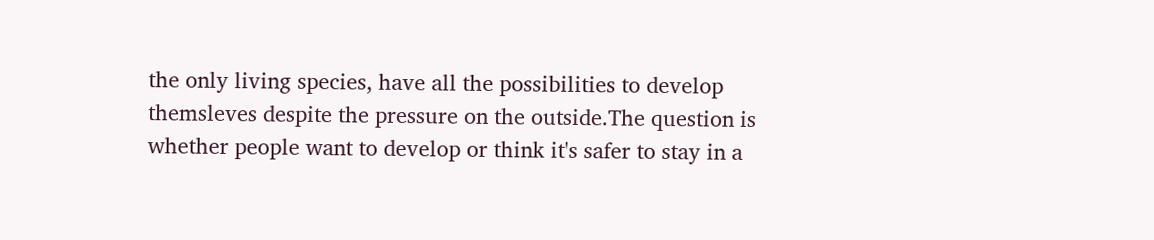the only living species, have all the possibilities to develop themsleves despite the pressure on the outside.The question is whether people want to develop or think it's safer to stay in a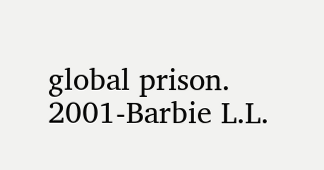global prison.
2001-Barbie L.L.